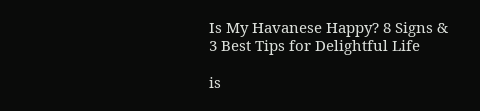Is My Havanese Happy? 8 Signs & 3 Best Tips for Delightful Life

is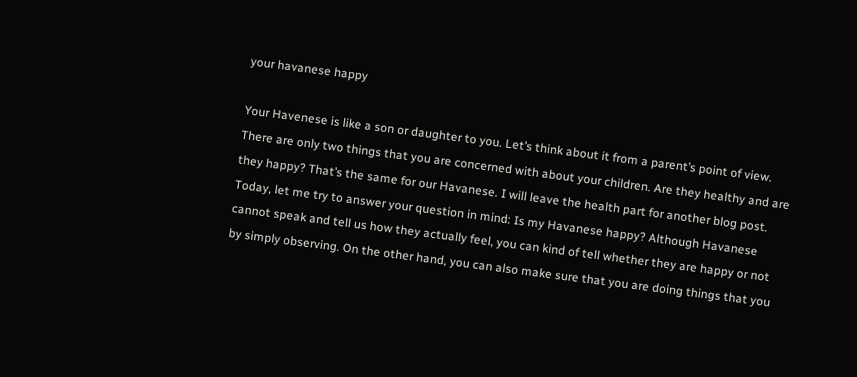your havanese happy

Your Havenese is like a son or daughter to you. Let’s think about it from a parent’s point of view. There are only two things that you are concerned with about your children. Are they healthy and are they happy? That’s the same for our Havanese. I will leave the health part for another blog post. Today, let me try to answer your question in mind: Is my Havanese happy? Although Havanese cannot speak and tell us how they actually feel, you can kind of tell whether they are happy or not by simply observing. On the other hand, you can also make sure that you are doing things that you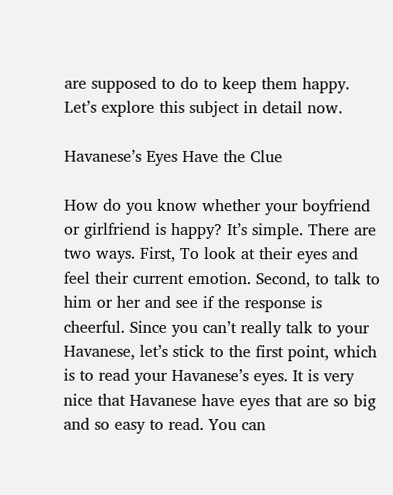are supposed to do to keep them happy. Let’s explore this subject in detail now.

Havanese’s Eyes Have the Clue

How do you know whether your boyfriend or girlfriend is happy? It’s simple. There are two ways. First, To look at their eyes and feel their current emotion. Second, to talk to him or her and see if the response is cheerful. Since you can’t really talk to your Havanese, let’s stick to the first point, which is to read your Havanese’s eyes. It is very nice that Havanese have eyes that are so big and so easy to read. You can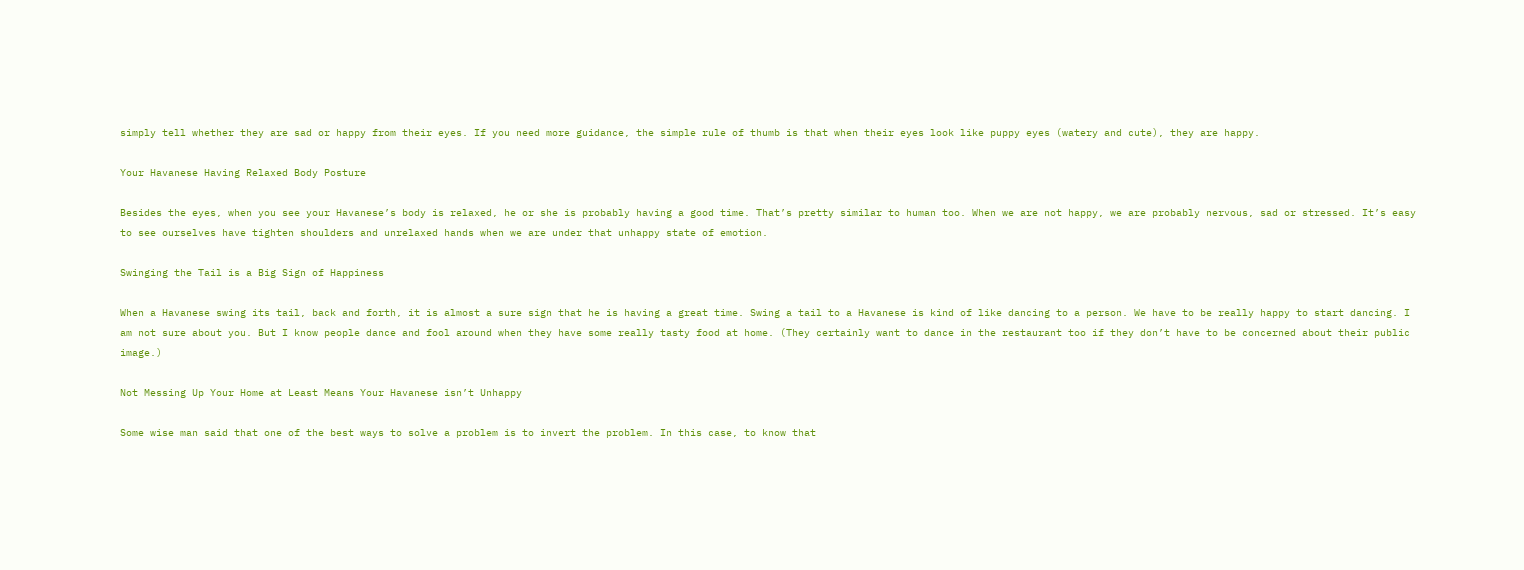simply tell whether they are sad or happy from their eyes. If you need more guidance, the simple rule of thumb is that when their eyes look like puppy eyes (watery and cute), they are happy.

Your Havanese Having Relaxed Body Posture

Besides the eyes, when you see your Havanese’s body is relaxed, he or she is probably having a good time. That’s pretty similar to human too. When we are not happy, we are probably nervous, sad or stressed. It’s easy to see ourselves have tighten shoulders and unrelaxed hands when we are under that unhappy state of emotion.

Swinging the Tail is a Big Sign of Happiness

When a Havanese swing its tail, back and forth, it is almost a sure sign that he is having a great time. Swing a tail to a Havanese is kind of like dancing to a person. We have to be really happy to start dancing. I am not sure about you. But I know people dance and fool around when they have some really tasty food at home. (They certainly want to dance in the restaurant too if they don’t have to be concerned about their public image.)

Not Messing Up Your Home at Least Means Your Havanese isn’t Unhappy

Some wise man said that one of the best ways to solve a problem is to invert the problem. In this case, to know that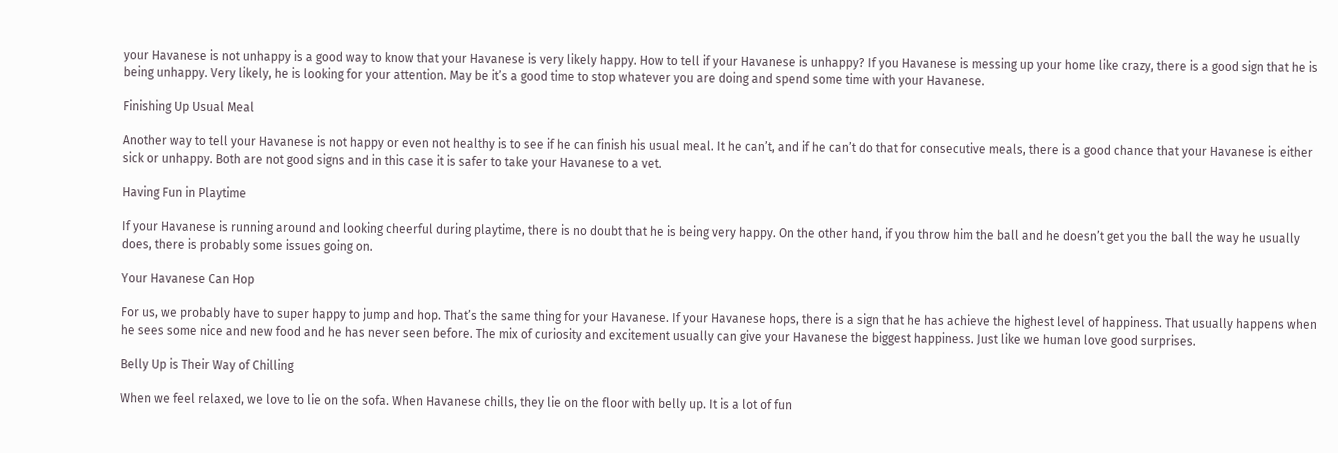your Havanese is not unhappy is a good way to know that your Havanese is very likely happy. How to tell if your Havanese is unhappy? If you Havanese is messing up your home like crazy, there is a good sign that he is being unhappy. Very likely, he is looking for your attention. May be it’s a good time to stop whatever you are doing and spend some time with your Havanese.

Finishing Up Usual Meal

Another way to tell your Havanese is not happy or even not healthy is to see if he can finish his usual meal. It he can’t, and if he can’t do that for consecutive meals, there is a good chance that your Havanese is either sick or unhappy. Both are not good signs and in this case it is safer to take your Havanese to a vet.

Having Fun in Playtime

If your Havanese is running around and looking cheerful during playtime, there is no doubt that he is being very happy. On the other hand, if you throw him the ball and he doesn’t get you the ball the way he usually does, there is probably some issues going on.

Your Havanese Can Hop

For us, we probably have to super happy to jump and hop. That’s the same thing for your Havanese. If your Havanese hops, there is a sign that he has achieve the highest level of happiness. That usually happens when he sees some nice and new food and he has never seen before. The mix of curiosity and excitement usually can give your Havanese the biggest happiness. Just like we human love good surprises.

Belly Up is Their Way of Chilling

When we feel relaxed, we love to lie on the sofa. When Havanese chills, they lie on the floor with belly up. It is a lot of fun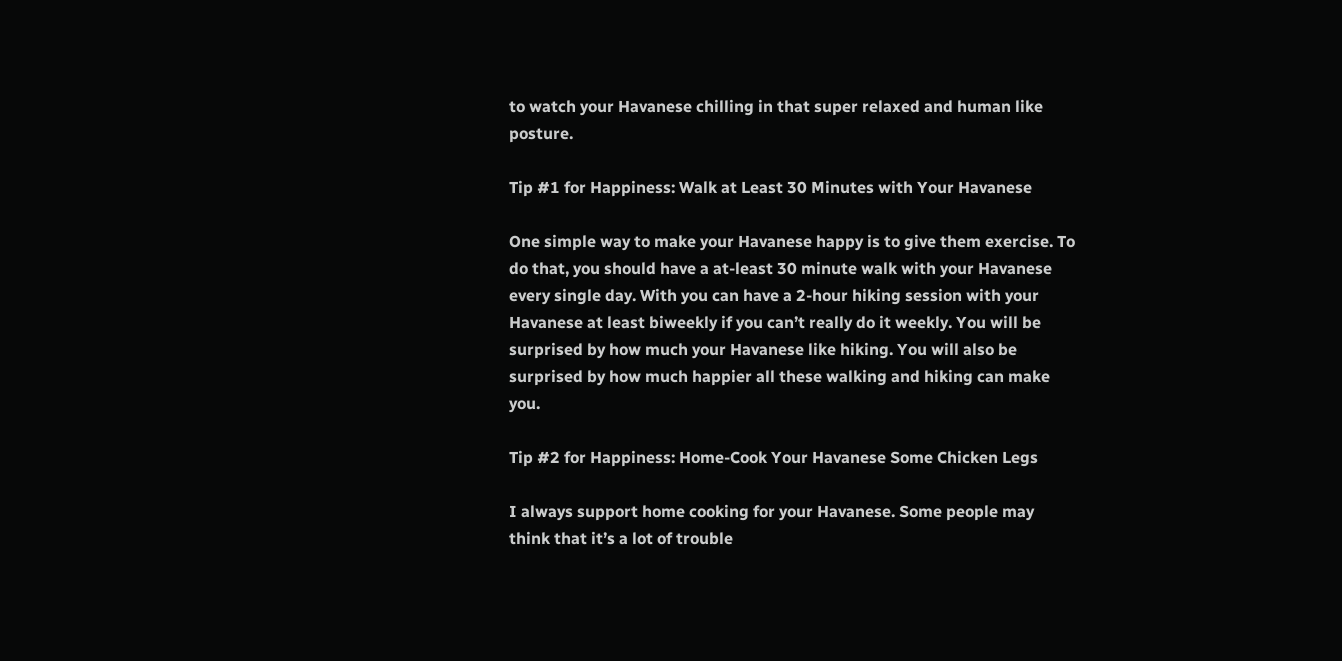to watch your Havanese chilling in that super relaxed and human like posture.

Tip #1 for Happiness: Walk at Least 30 Minutes with Your Havanese

One simple way to make your Havanese happy is to give them exercise. To do that, you should have a at-least 30 minute walk with your Havanese every single day. With you can have a 2-hour hiking session with your Havanese at least biweekly if you can’t really do it weekly. You will be surprised by how much your Havanese like hiking. You will also be surprised by how much happier all these walking and hiking can make you.

Tip #2 for Happiness: Home-Cook Your Havanese Some Chicken Legs

I always support home cooking for your Havanese. Some people may think that it’s a lot of trouble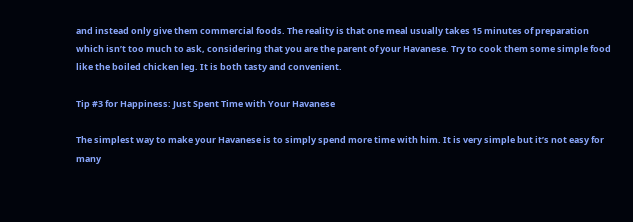and instead only give them commercial foods. The reality is that one meal usually takes 15 minutes of preparation which isn’t too much to ask, considering that you are the parent of your Havanese. Try to cook them some simple food like the boiled chicken leg. It is both tasty and convenient.

Tip #3 for Happiness: Just Spent Time with Your Havanese

The simplest way to make your Havanese is to simply spend more time with him. It is very simple but it’s not easy for many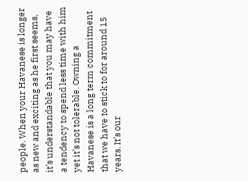people. When your Havanese is longer as new and exciting as he first seems, it’s understandable that you may have a tendency to spend less time with him yet it’s not tolerable. Owning a Havanese is a long term commitment that we have to stick to for around 15 years. It’s our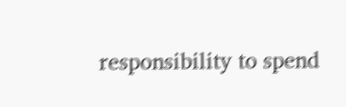responsibility to spend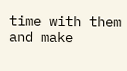time with them and make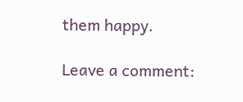them happy.

Leave a comment: